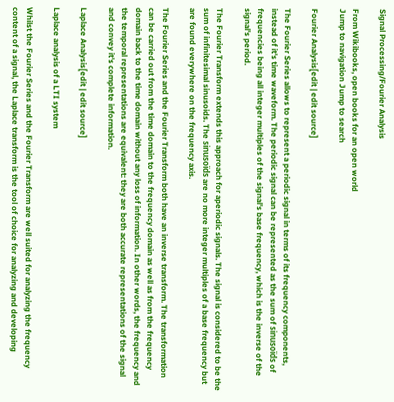Signal Processing/Fourier Analysis

From Wikibooks, open books for an open world
Jump to navigation Jump to search

Fourier Analysis[edit | edit source]

The Fourier Series allows to represent a periodic signal in terms of its frequency components, instead of it's time waveform. The periodic signal can be represented as the sum of sinusoïds of frequencies being all integer multiples of the signal's base frequency, which is the inverse of the signal's period.

The Fourier Transform extends this approach for aperiodic signals. The signal is considered to be the sum of infinitesimal sinusoids. The sinusoïds are no more integer multiples of a base frequency but are found everywhere on the frequency axis.

The Fourier Series and the Fourier Transform both have an inverse transform. The transformation can be carried out from the time domain to the frequency domain as well as from the frequency domain back to the time domain without any loss of information. In other words, the frequency and the temporal representations are equivalent: they are both accurate representations of the signal and convey it's complete information.

Laplace Analysis[edit | edit source]

Laplace analysis of a LTI system

Whilst the Fourier Series and the Fourier Transform are well suited for analyzing the frequency content of a signal, the Laplace transform is the tool of choice for analyzing and developing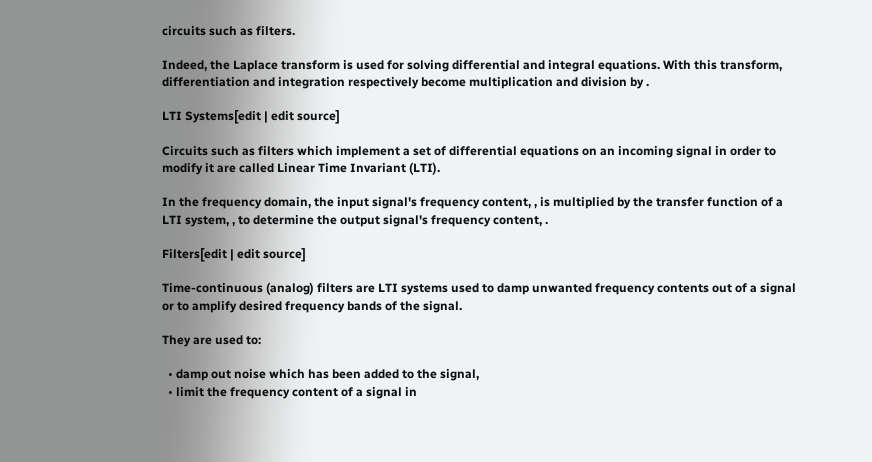circuits such as filters.

Indeed, the Laplace transform is used for solving differential and integral equations. With this transform, differentiation and integration respectively become multiplication and division by .

LTI Systems[edit | edit source]

Circuits such as filters which implement a set of differential equations on an incoming signal in order to modify it are called Linear Time Invariant (LTI).

In the frequency domain, the input signal's frequency content, , is multiplied by the transfer function of a LTI system, , to determine the output signal's frequency content, .

Filters[edit | edit source]

Time-continuous (analog) filters are LTI systems used to damp unwanted frequency contents out of a signal or to amplify desired frequency bands of the signal.

They are used to:

  • damp out noise which has been added to the signal,
  • limit the frequency content of a signal in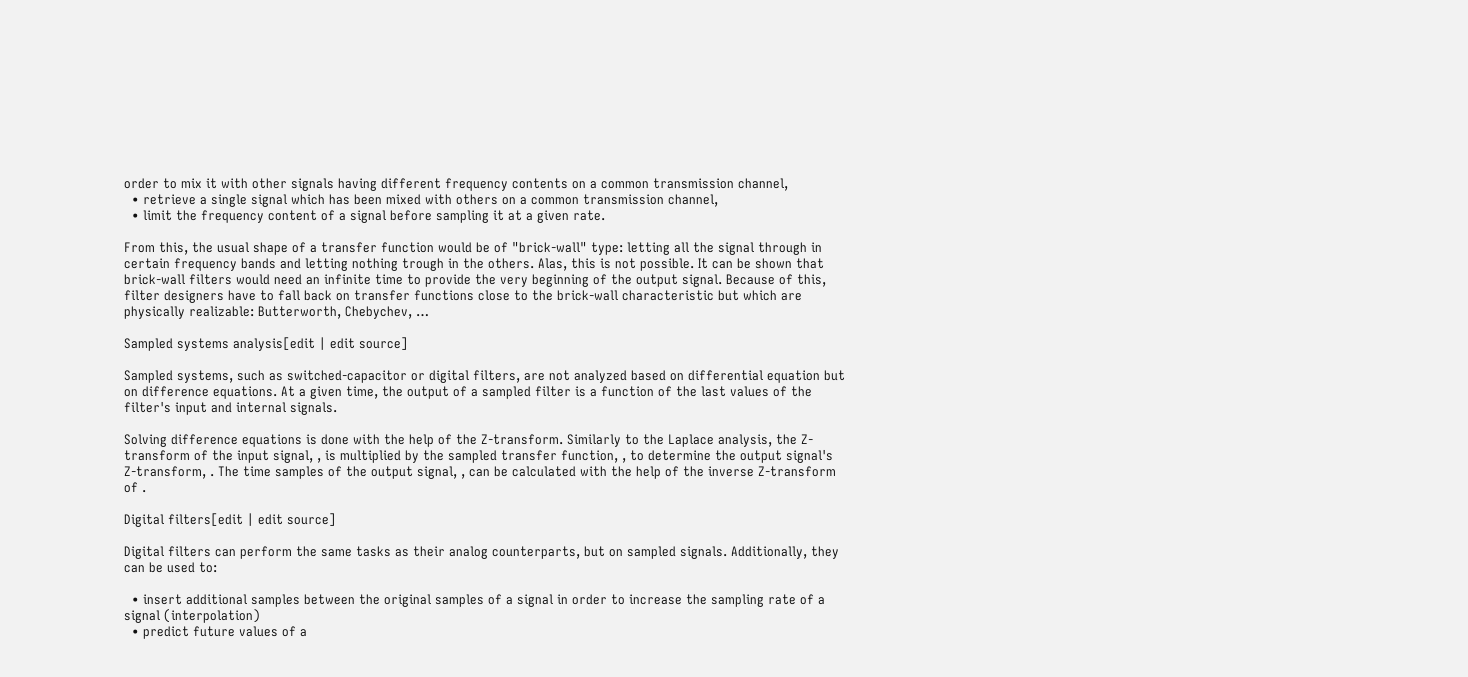order to mix it with other signals having different frequency contents on a common transmission channel,
  • retrieve a single signal which has been mixed with others on a common transmission channel,
  • limit the frequency content of a signal before sampling it at a given rate.

From this, the usual shape of a transfer function would be of "brick-wall" type: letting all the signal through in certain frequency bands and letting nothing trough in the others. Alas, this is not possible. It can be shown that brick-wall filters would need an infinite time to provide the very beginning of the output signal. Because of this, filter designers have to fall back on transfer functions close to the brick-wall characteristic but which are physically realizable: Butterworth, Chebychev, …

Sampled systems analysis[edit | edit source]

Sampled systems, such as switched-capacitor or digital filters, are not analyzed based on differential equation but on difference equations. At a given time, the output of a sampled filter is a function of the last values of the filter's input and internal signals.

Solving difference equations is done with the help of the Z-transform. Similarly to the Laplace analysis, the Z-transform of the input signal, , is multiplied by the sampled transfer function, , to determine the output signal's Z-transform, . The time samples of the output signal, , can be calculated with the help of the inverse Z-transform of .

Digital filters[edit | edit source]

Digital filters can perform the same tasks as their analog counterparts, but on sampled signals. Additionally, they can be used to:

  • insert additional samples between the original samples of a signal in order to increase the sampling rate of a signal (interpolation)
  • predict future values of a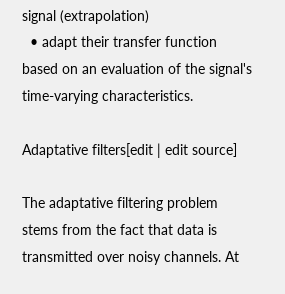signal (extrapolation)
  • adapt their transfer function based on an evaluation of the signal's time-varying characteristics.

Adaptative filters[edit | edit source]

The adaptative filtering problem stems from the fact that data is transmitted over noisy channels. At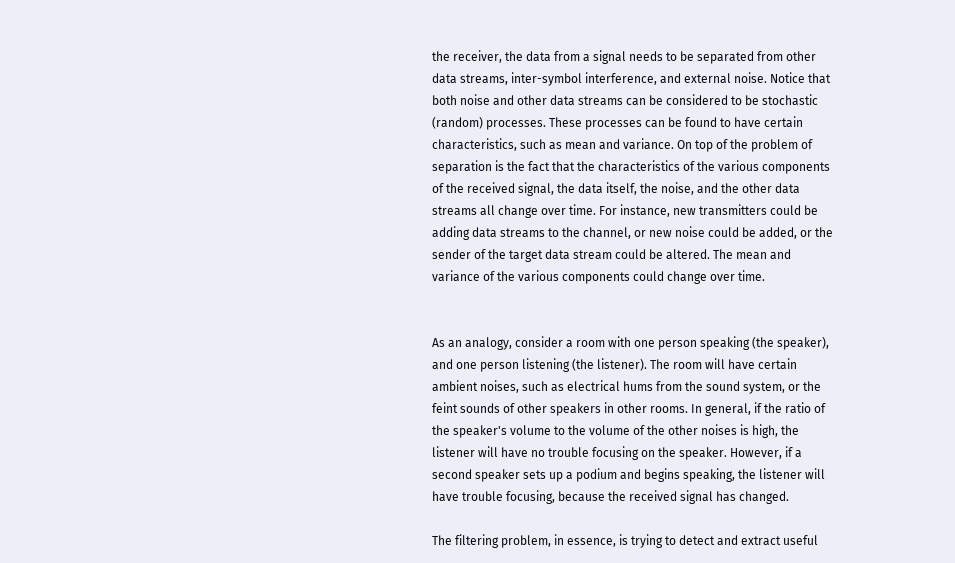the receiver, the data from a signal needs to be separated from other data streams, inter-symbol interference, and external noise. Notice that both noise and other data streams can be considered to be stochastic (random) processes. These processes can be found to have certain characteristics, such as mean and variance. On top of the problem of separation is the fact that the characteristics of the various components of the received signal, the data itself, the noise, and the other data streams all change over time. For instance, new transmitters could be adding data streams to the channel, or new noise could be added, or the sender of the target data stream could be altered. The mean and variance of the various components could change over time.


As an analogy, consider a room with one person speaking (the speaker), and one person listening (the listener). The room will have certain ambient noises, such as electrical hums from the sound system, or the feint sounds of other speakers in other rooms. In general, if the ratio of the speaker's volume to the volume of the other noises is high, the listener will have no trouble focusing on the speaker. However, if a second speaker sets up a podium and begins speaking, the listener will have trouble focusing, because the received signal has changed.

The filtering problem, in essence, is trying to detect and extract useful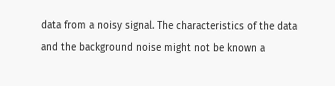data from a noisy signal. The characteristics of the data and the background noise might not be known a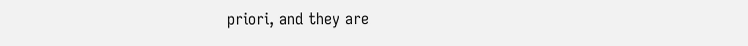priori, and they are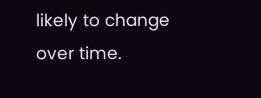likely to change over time.